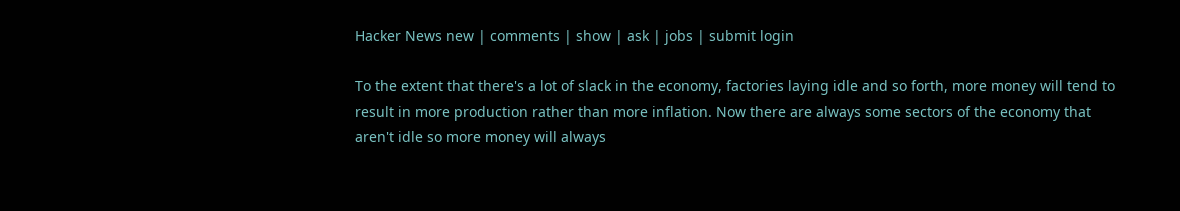Hacker News new | comments | show | ask | jobs | submit login

To the extent that there's a lot of slack in the economy, factories laying idle and so forth, more money will tend to result in more production rather than more inflation. Now there are always some sectors of the economy that aren't idle so more money will always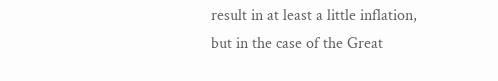result in at least a little inflation, but in the case of the Great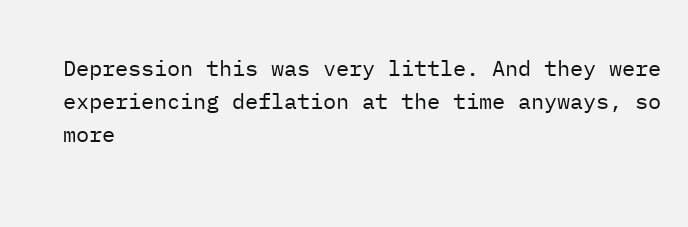Depression this was very little. And they were experiencing deflation at the time anyways, so more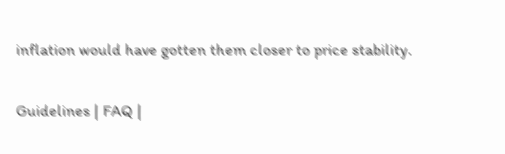inflation would have gotten them closer to price stability.

Guidelines | FAQ |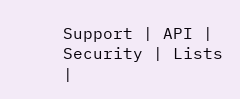Support | API | Security | Lists |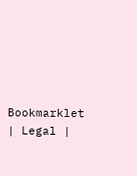Bookmarklet | Legal |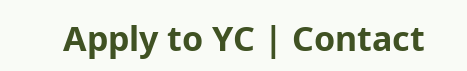Apply to YC | Contact